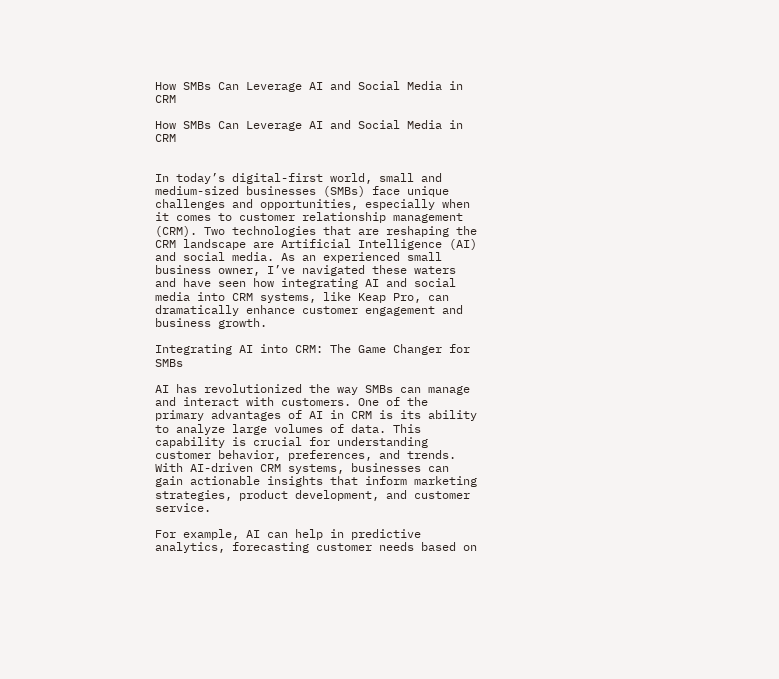How SMBs Can Leverage AI and Social Media in CRM

How SMBs Can Leverage AI and Social Media in CRM


In today’s digital-first world, small and medium-sized businesses (SMBs) face unique challenges and opportunities, especially when it comes to customer relationship management (CRM). Two technologies that are reshaping the CRM landscape are Artificial Intelligence (AI) and social media. As an experienced small business owner, I’ve navigated these waters and have seen how integrating AI and social media into CRM systems, like Keap Pro, can dramatically enhance customer engagement and business growth.

Integrating AI into CRM: The Game Changer for SMBs

AI has revolutionized the way SMBs can manage and interact with customers. One of the primary advantages of AI in CRM is its ability to analyze large volumes of data. This capability is crucial for understanding customer behavior, preferences, and trends. With AI-driven CRM systems, businesses can gain actionable insights that inform marketing strategies, product development, and customer service.

For example, AI can help in predictive analytics, forecasting customer needs based on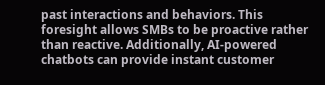past interactions and behaviors. This foresight allows SMBs to be proactive rather than reactive. Additionally, AI-powered chatbots can provide instant customer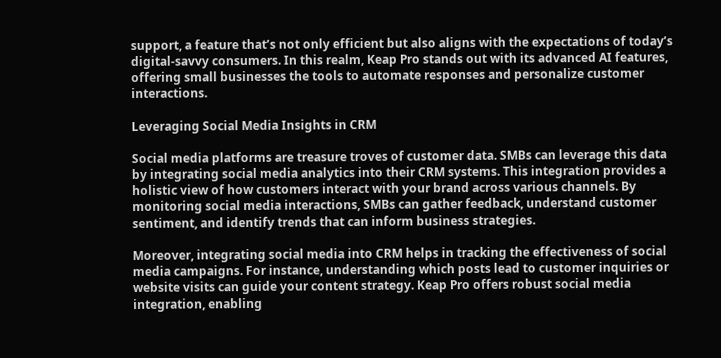support, a feature that’s not only efficient but also aligns with the expectations of today’s digital-savvy consumers. In this realm, Keap Pro stands out with its advanced AI features, offering small businesses the tools to automate responses and personalize customer interactions.

Leveraging Social Media Insights in CRM

Social media platforms are treasure troves of customer data. SMBs can leverage this data by integrating social media analytics into their CRM systems. This integration provides a holistic view of how customers interact with your brand across various channels. By monitoring social media interactions, SMBs can gather feedback, understand customer sentiment, and identify trends that can inform business strategies.

Moreover, integrating social media into CRM helps in tracking the effectiveness of social media campaigns. For instance, understanding which posts lead to customer inquiries or website visits can guide your content strategy. Keap Pro offers robust social media integration, enabling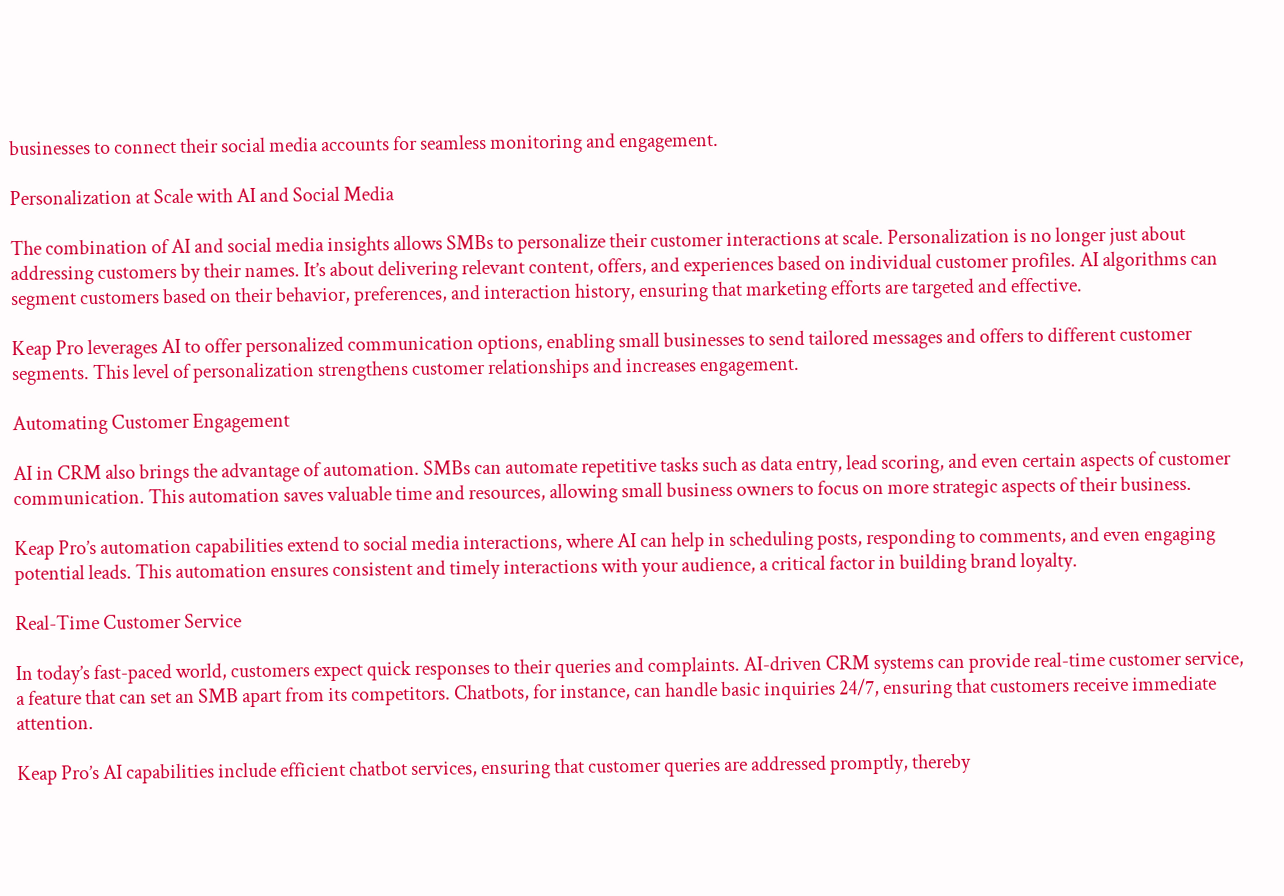businesses to connect their social media accounts for seamless monitoring and engagement.

Personalization at Scale with AI and Social Media

The combination of AI and social media insights allows SMBs to personalize their customer interactions at scale. Personalization is no longer just about addressing customers by their names. It’s about delivering relevant content, offers, and experiences based on individual customer profiles. AI algorithms can segment customers based on their behavior, preferences, and interaction history, ensuring that marketing efforts are targeted and effective.

Keap Pro leverages AI to offer personalized communication options, enabling small businesses to send tailored messages and offers to different customer segments. This level of personalization strengthens customer relationships and increases engagement.

Automating Customer Engagement

AI in CRM also brings the advantage of automation. SMBs can automate repetitive tasks such as data entry, lead scoring, and even certain aspects of customer communication. This automation saves valuable time and resources, allowing small business owners to focus on more strategic aspects of their business.

Keap Pro’s automation capabilities extend to social media interactions, where AI can help in scheduling posts, responding to comments, and even engaging potential leads. This automation ensures consistent and timely interactions with your audience, a critical factor in building brand loyalty.

Real-Time Customer Service

In today’s fast-paced world, customers expect quick responses to their queries and complaints. AI-driven CRM systems can provide real-time customer service, a feature that can set an SMB apart from its competitors. Chatbots, for instance, can handle basic inquiries 24/7, ensuring that customers receive immediate attention.

Keap Pro’s AI capabilities include efficient chatbot services, ensuring that customer queries are addressed promptly, thereby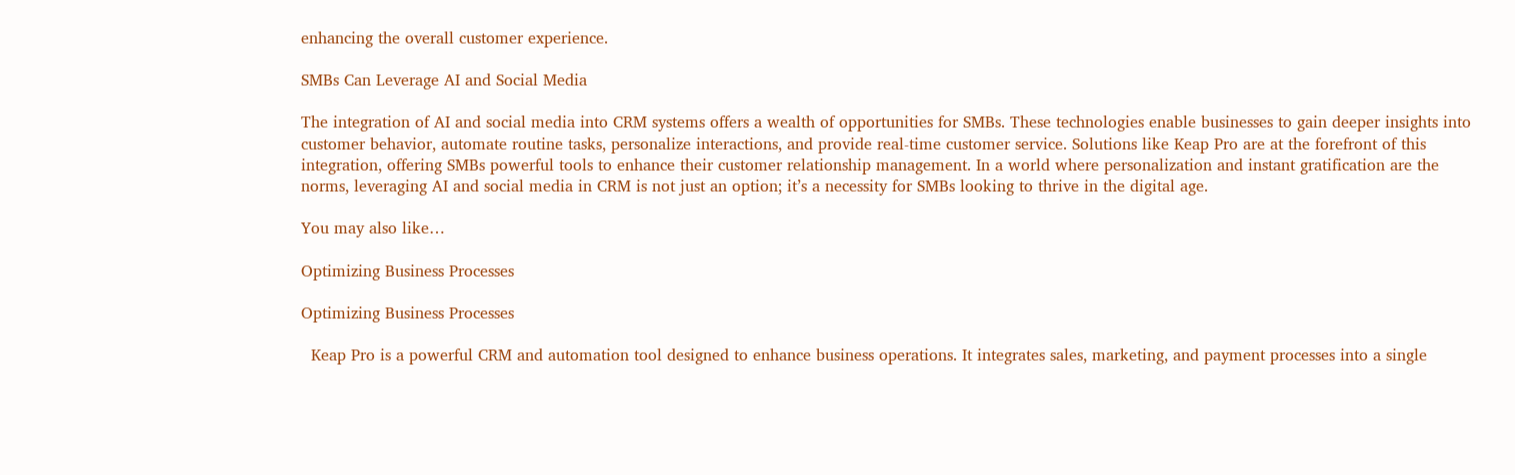enhancing the overall customer experience.

SMBs Can Leverage AI and Social Media

The integration of AI and social media into CRM systems offers a wealth of opportunities for SMBs. These technologies enable businesses to gain deeper insights into customer behavior, automate routine tasks, personalize interactions, and provide real-time customer service. Solutions like Keap Pro are at the forefront of this integration, offering SMBs powerful tools to enhance their customer relationship management. In a world where personalization and instant gratification are the norms, leveraging AI and social media in CRM is not just an option; it’s a necessity for SMBs looking to thrive in the digital age.

You may also like…

Optimizing Business Processes

Optimizing Business Processes

  Keap Pro is a powerful CRM and automation tool designed to enhance business operations. It integrates sales, marketing, and payment processes into a single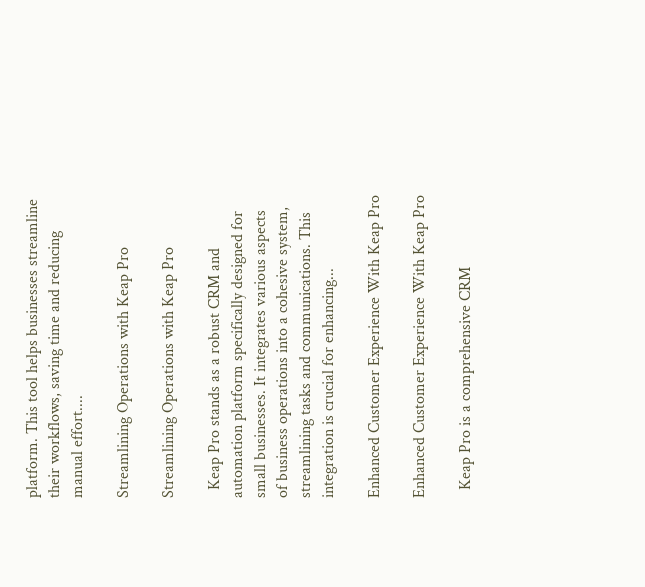platform. This tool helps businesses streamline their workflows, saving time and reducing manual effort....

Streamlining Operations with Keap Pro

Streamlining Operations with Keap Pro

  Keap Pro stands as a robust CRM and automation platform specifically designed for small businesses. It integrates various aspects of business operations into a cohesive system, streamlining tasks and communications. This integration is crucial for enhancing...

Enhanced Customer Experience With Keap Pro

Enhanced Customer Experience With Keap Pro

  Keap Pro is a comprehensive CRM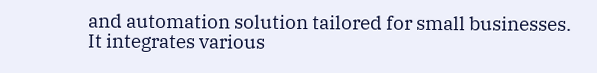and automation solution tailored for small businesses. It integrates various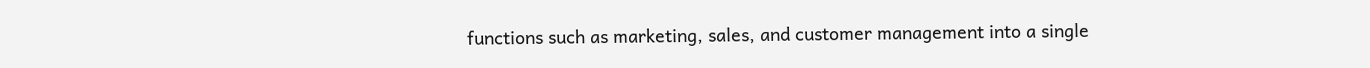functions such as marketing, sales, and customer management into a single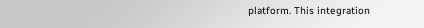platform. This integration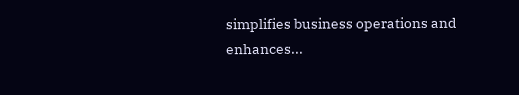simplifies business operations and enhances...